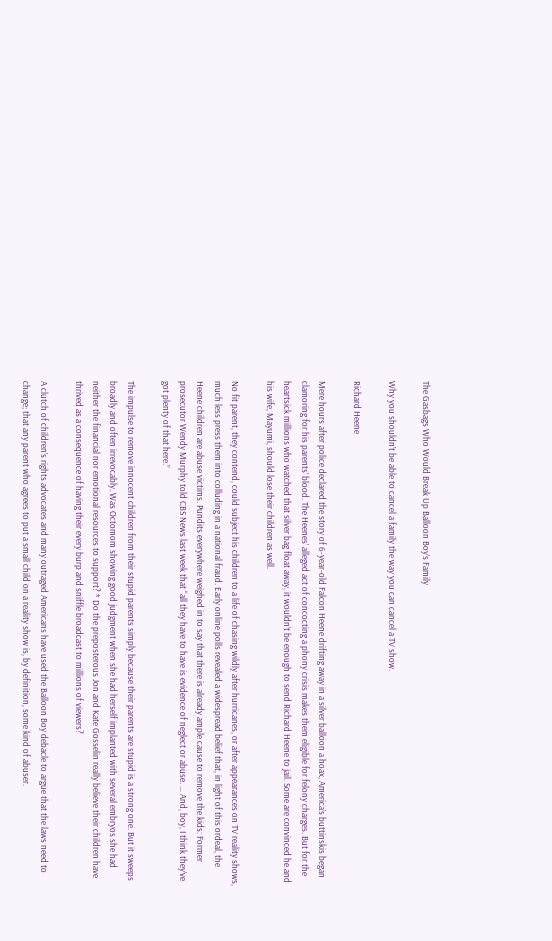The Gasbags Who Would Break Up Balloon Boy’s Family

Why you shouldn’t be able to cancel a family the way you can cancel a TV show.

Richard Heene

Mere hours after police declared the story of 6-year-old Falcon Heene drifting away in a silver balloon a hoax, America’s buttinskis began clamoring for his parents’ blood. The Heenes’ alleged act of concocting a phony crisis makes them eligible for felony charges. But for the heartsick millions who watched that silver bag float away, it wouldn’t be enough to send Richard Heene to jail. Some are convinced he and his wife, Mayumi, should lose their children as well.

No fit parent, they contend, could subject his children to a life of chasing wildly after hurricanes, or after appearances on TV reality shows, much less press them into colluding in a national fraud. Early online polls revealed a widespread belief that, in light of this ordeal, the Heene children are abuse victims. Pundits everywhere weighed in to say that there is already ample cause to remove the kids: Former prosecutor Wendy Murphy told CBS News last week that “all they have to have is evidence of neglect or abuse. … And, boy, I think they’ve got plenty of that here.”

The impulse to remove innocent children from their stupid parents simply because their parents are stupid is a strong one. But it sweeps broadly and often irrevocably. Was Octomom showing good judgment when she had herself implanted with several embryos she had neither the financial nor emotional resources to support? * Do the preposterous Jon and Kate Gosselin really believe their children have thrived as a consequence of having their every burp and sniffle broadcast to millions of viewers?

A clutch of children’s rights advocates and many outraged Americans have used the Balloon Boy debacle to argue that the laws need to change; that any parent who agrees to put a small child on a reality show is, by definition, some kind of abuser.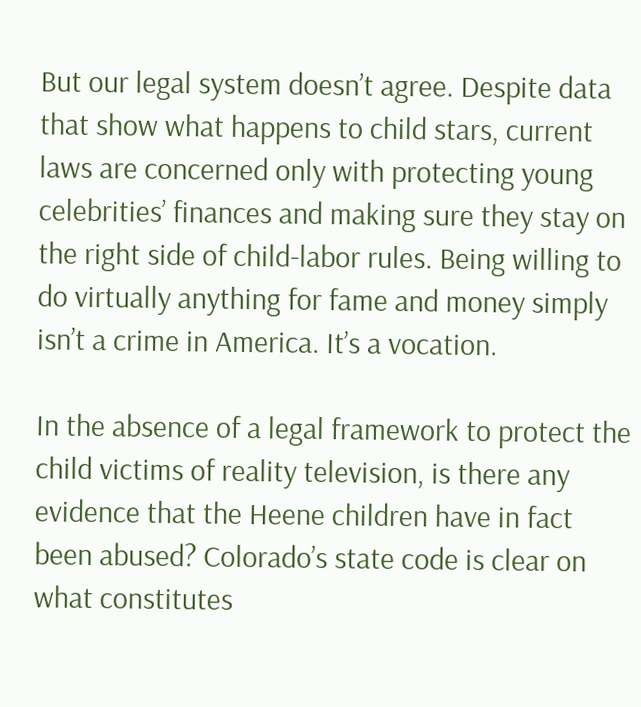But our legal system doesn’t agree. Despite data that show what happens to child stars, current laws are concerned only with protecting young celebrities’ finances and making sure they stay on the right side of child-labor rules. Being willing to do virtually anything for fame and money simply isn’t a crime in America. It’s a vocation.

In the absence of a legal framework to protect the child victims of reality television, is there any evidence that the Heene children have in fact been abused? Colorado’s state code is clear on what constitutes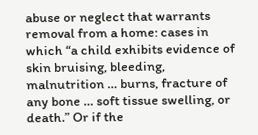abuse or neglect that warrants removal from a home: cases in which “a child exhibits evidence of skin bruising, bleeding, malnutrition … burns, fracture of any bone … soft tissue swelling, or death.” Or if the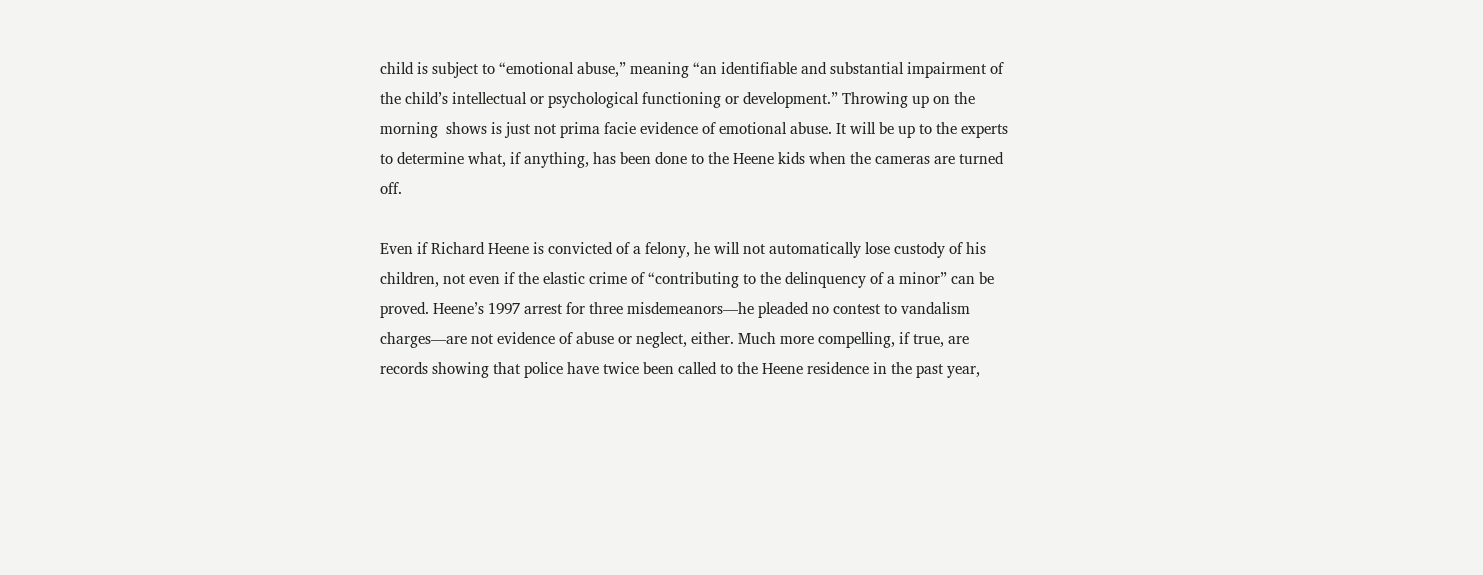child is subject to “emotional abuse,” meaning “an identifiable and substantial impairment of the child’s intellectual or psychological functioning or development.” Throwing up on the morning  shows is just not prima facie evidence of emotional abuse. It will be up to the experts to determine what, if anything, has been done to the Heene kids when the cameras are turned off.

Even if Richard Heene is convicted of a felony, he will not automatically lose custody of his children, not even if the elastic crime of “contributing to the delinquency of a minor” can be proved. Heene’s 1997 arrest for three misdemeanors—he pleaded no contest to vandalism charges—are not evidence of abuse or neglect, either. Much more compelling, if true, are records showing that police have twice been called to the Heene residence in the past year,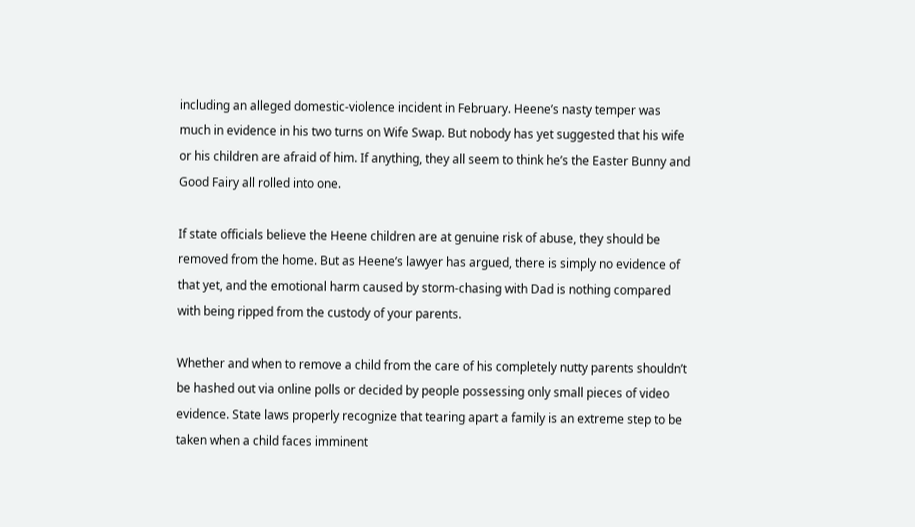including an alleged domestic-violence incident in February. Heene’s nasty temper was much in evidence in his two turns on Wife Swap. But nobody has yet suggested that his wife or his children are afraid of him. If anything, they all seem to think he’s the Easter Bunny and Good Fairy all rolled into one.

If state officials believe the Heene children are at genuine risk of abuse, they should be removed from the home. But as Heene’s lawyer has argued, there is simply no evidence of that yet, and the emotional harm caused by storm-chasing with Dad is nothing compared with being ripped from the custody of your parents.

Whether and when to remove a child from the care of his completely nutty parents shouldn’t be hashed out via online polls or decided by people possessing only small pieces of video evidence. State laws properly recognize that tearing apart a family is an extreme step to be taken when a child faces imminent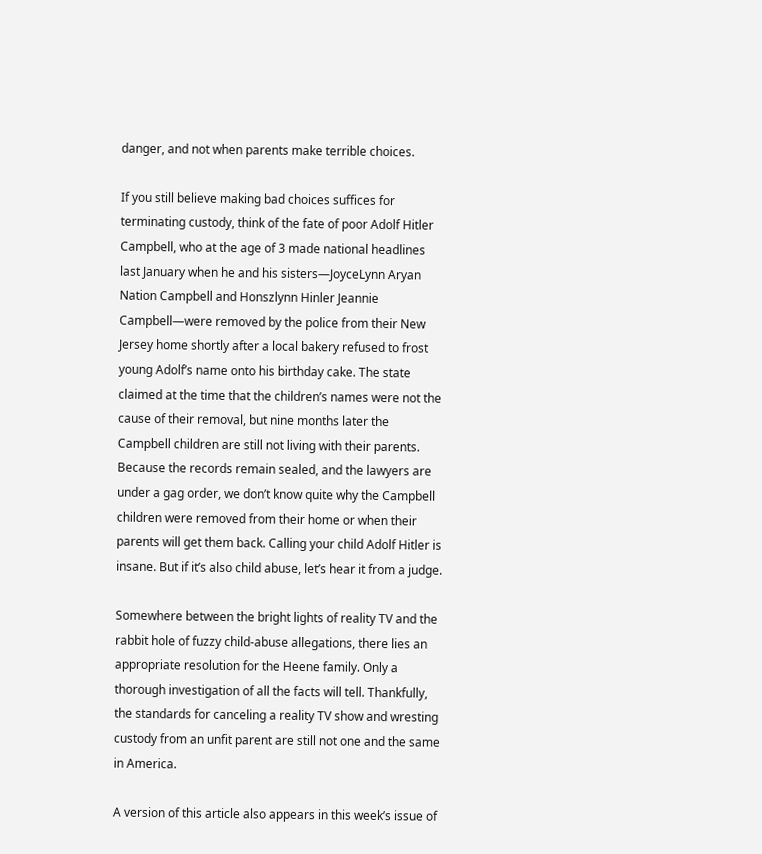danger, and not when parents make terrible choices.

If you still believe making bad choices suffices for terminating custody, think of the fate of poor Adolf Hitler Campbell, who at the age of 3 made national headlines last January when he and his sisters—JoyceLynn Aryan Nation Campbell and Honszlynn Hinler Jeannie Campbell—were removed by the police from their New Jersey home shortly after a local bakery refused to frost young Adolf’s name onto his birthday cake. The state claimed at the time that the children’s names were not the cause of their removal, but nine months later the Campbell children are still not living with their parents. Because the records remain sealed, and the lawyers are under a gag order, we don’t know quite why the Campbell children were removed from their home or when their parents will get them back. Calling your child Adolf Hitler is insane. But if it’s also child abuse, let’s hear it from a judge.

Somewhere between the bright lights of reality TV and the rabbit hole of fuzzy child-abuse allegations, there lies an appropriate resolution for the Heene family. Only a thorough investigation of all the facts will tell. Thankfully, the standards for canceling a reality TV show and wresting custody from an unfit parent are still not one and the same in America.

A version of this article also appears in this week’s issue of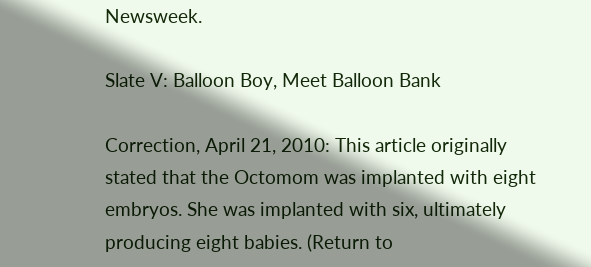Newsweek.

Slate V: Balloon Boy, Meet Balloon Bank

Correction, April 21, 2010: This article originally stated that the Octomom was implanted with eight embryos. She was implanted with six, ultimately producing eight babies. (Return to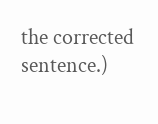the corrected sentence.)